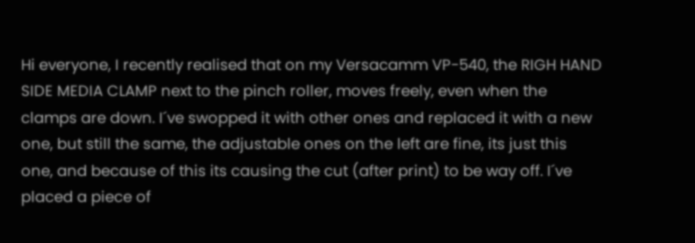Hi everyone, I recently realised that on my Versacamm VP-540, the RIGH HAND SIDE MEDIA CLAMP next to the pinch roller, moves freely, even when the clamps are down. I´ve swopped it with other ones and replaced it with a new one, but still the same, the adjustable ones on the left are fine, its just this one, and because of this its causing the cut (after print) to be way off. I´ve placed a piece of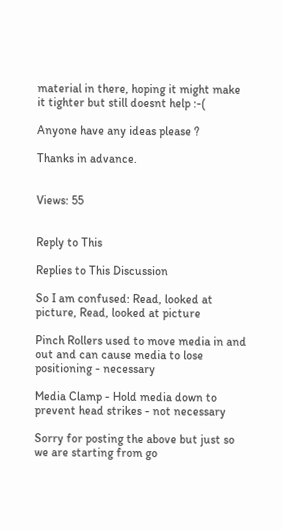material in there, hoping it might make it tighter but still doesnt help :-(

Anyone have any ideas please ?

Thanks in advance.


Views: 55


Reply to This

Replies to This Discussion

So I am confused: Read, looked at picture, Read, looked at picture

Pinch Rollers used to move media in and out and can cause media to lose positioning - necessary

Media Clamp - Hold media down to prevent head strikes - not necessary

Sorry for posting the above but just so we are starting from go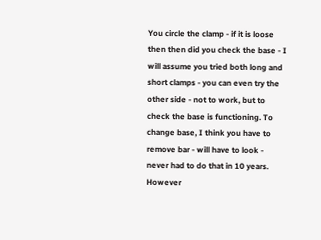You circle the clamp - if it is loose then then did you check the base - I will assume you tried both long and short clamps - you can even try the other side - not to work, but to check the base is functioning. To change base, I think you have to remove bar - will have to look - never had to do that in 10 years. However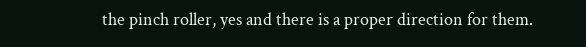the pinch roller, yes and there is a proper direction for them.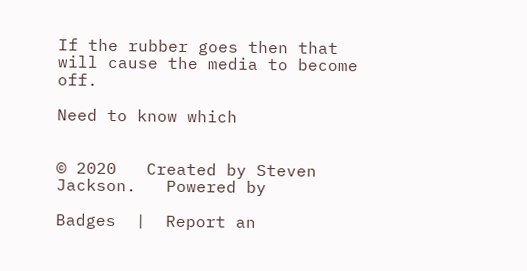If the rubber goes then that will cause the media to become off.

Need to know which


© 2020   Created by Steven Jackson.   Powered by

Badges  |  Report an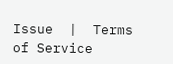Issue  |  Terms of Service